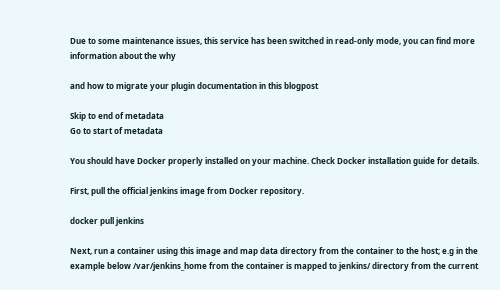Due to some maintenance issues, this service has been switched in read-only mode, you can find more information about the why

and how to migrate your plugin documentation in this blogpost

Skip to end of metadata
Go to start of metadata

You should have Docker properly installed on your machine. Check Docker installation guide for details.

First, pull the official jenkins image from Docker repository.

docker pull jenkins

Next, run a container using this image and map data directory from the container to the host; e.g in the example below /var/jenkins_home from the container is mapped to jenkins/ directory from the current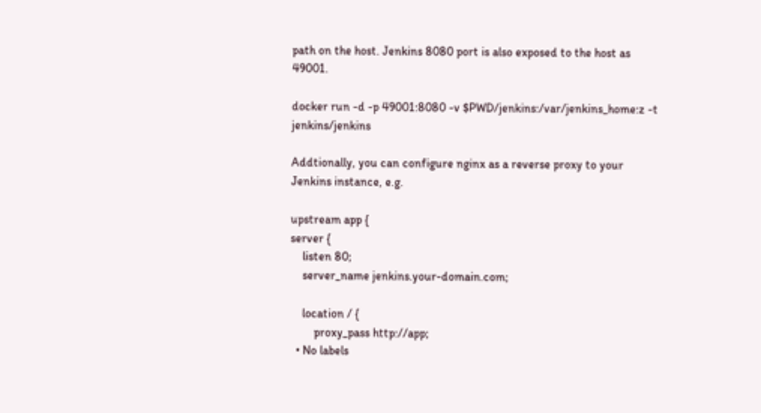path on the host. Jenkins 8080 port is also exposed to the host as 49001.

docker run -d -p 49001:8080 -v $PWD/jenkins:/var/jenkins_home:z -t jenkins/jenkins

Addtionally, you can configure nginx as a reverse proxy to your Jenkins instance, e.g.

upstream app {
server {
    listen 80;
    server_name jenkins.your-domain.com;

    location / {
        proxy_pass http://app;
  • No labels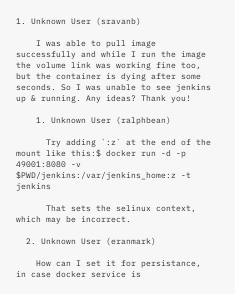1. Unknown User (sravanb)

    I was able to pull image successfully and while I run the image the volume link was working fine too, but the container is dying after some seconds. So I was unable to see jenkins up & running. Any ideas? Thank you!

    1. Unknown User (ralphbean)

      Try adding `:z` at the end of the mount like this:$ docker run -d -p 49001:8080 -v $PWD/jenkins:/var/jenkins_home:z -t jenkins

      That sets the selinux context, which may be incorrect.

  2. Unknown User (eranmark)

    How can I set it for persistance, in case docker service is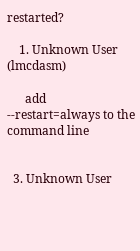restarted?

    1. Unknown User (lmcdasm)

      add --restart=always to the command line


  3. Unknown User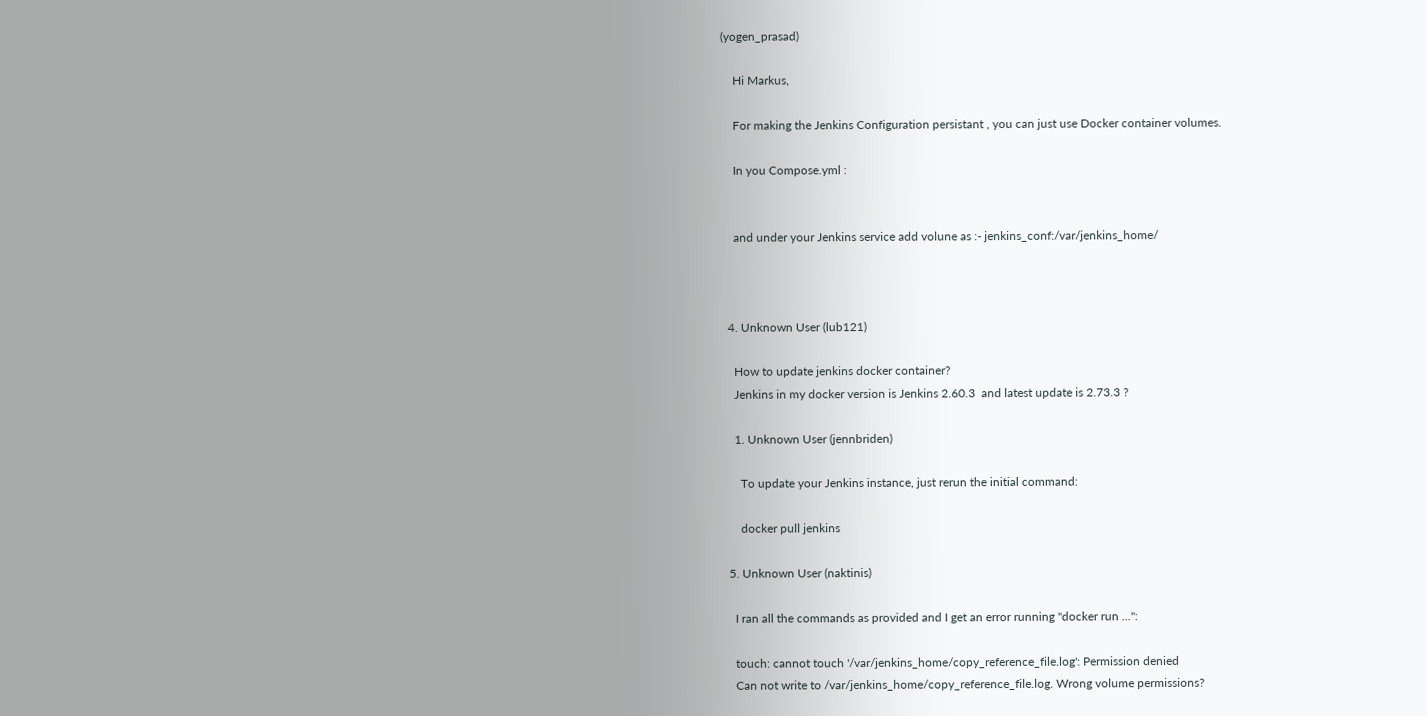(yogen_prasad)

    Hi Markus,

    For making the Jenkins Configuration persistant , you can just use Docker container volumes.

    In you Compose.yml :


    and under your Jenkins service add volune as :- jenkins_conf:/var/jenkins_home/



  4. Unknown User (lub121)

    How to update jenkins docker container?
    Jenkins in my docker version is Jenkins 2.60.3  and latest update is 2.73.3 ?

    1. Unknown User (jennbriden)

      To update your Jenkins instance, just rerun the initial command:

      docker pull jenkins

  5. Unknown User (naktinis)

    I ran all the commands as provided and I get an error running "docker run ...":

    touch: cannot touch '/var/jenkins_home/copy_reference_file.log': Permission denied
    Can not write to /var/jenkins_home/copy_reference_file.log. Wrong volume permissions?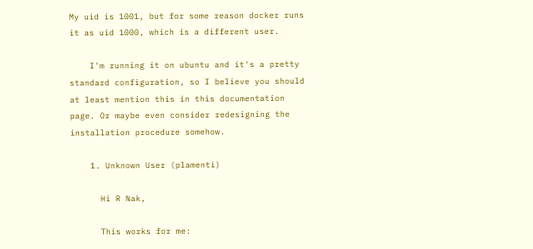My uid is 1001, but for some reason docker runs it as uid 1000, which is a different user.

    I'm running it on ubuntu and it's a pretty standard configuration, so I believe you should at least mention this in this documentation page. Or maybe even consider redesigning the installation procedure somehow.

    1. Unknown User (plamenti)

      Hi R Nak,

      This works for me: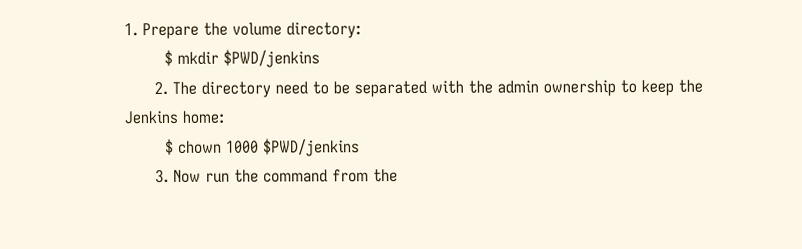1. Prepare the volume directory:
        $ mkdir $PWD/jenkins
      2. The directory need to be separated with the admin ownership to keep the Jenkins home:
        $ chown 1000 $PWD/jenkins
      3. Now run the command from the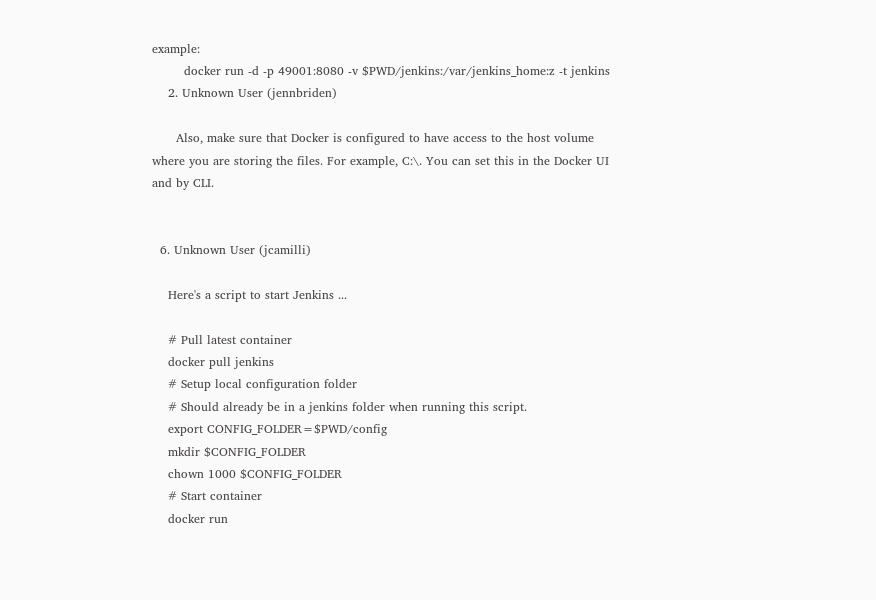example:
        docker run -d -p 49001:8080 -v $PWD/jenkins:/var/jenkins_home:z -t jenkins
    2. Unknown User (jennbriden)

      Also, make sure that Docker is configured to have access to the host volume where you are storing the files. For example, C:\. You can set this in the Docker UI and by CLI.


  6. Unknown User (jcamilli)

    Here's a script to start Jenkins ...

    # Pull latest container
    docker pull jenkins
    # Setup local configuration folder
    # Should already be in a jenkins folder when running this script.
    export CONFIG_FOLDER=$PWD/config
    mkdir $CONFIG_FOLDER
    chown 1000 $CONFIG_FOLDER
    # Start container
    docker run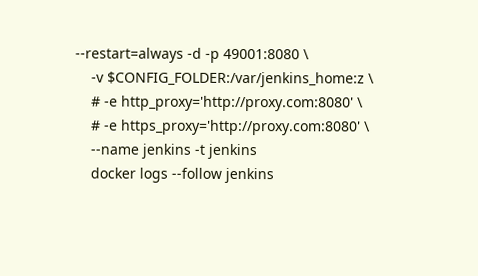--restart=always -d -p 49001:8080 \
    -v $CONFIG_FOLDER:/var/jenkins_home:z \
    # -e http_proxy='http://proxy.com:8080' \
    # -e https_proxy='http://proxy.com:8080' \
    --name jenkins -t jenkins
    docker logs --follow jenkins